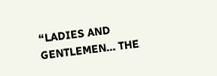“LADIES AND GENTLEMEN… THE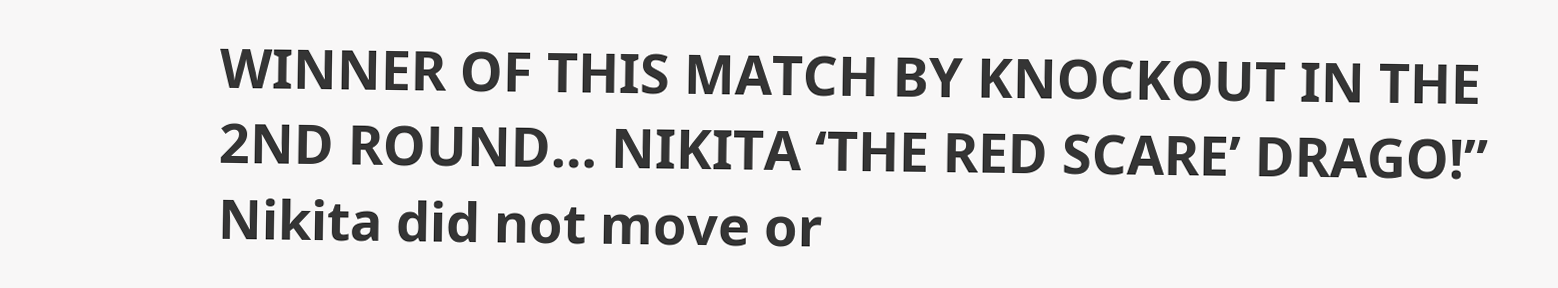WINNER OF THIS MATCH BY KNOCKOUT IN THE 2ND ROUND… NIKITA ‘THE RED SCARE’ DRAGO!” Nikita did not move or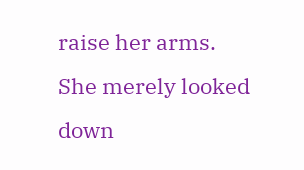raise her arms. She merely looked down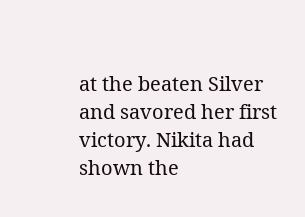at the beaten Silver and savored her first victory. Nikita had shown the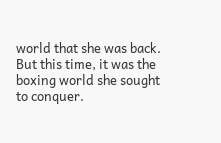world that she was back. But this time, it was the boxing world she sought to conquer.